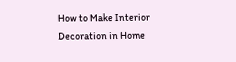How to Make Interior Decoration in Home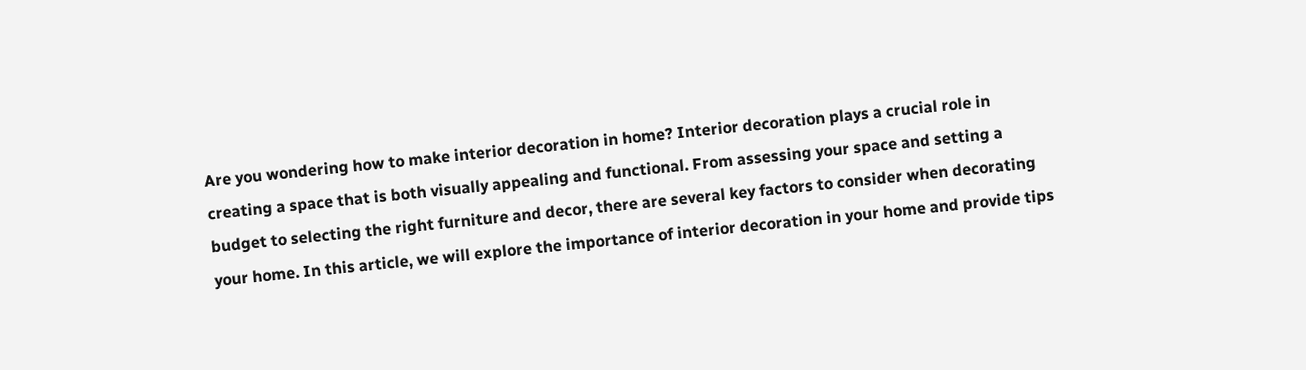Are you wondering how to make interior decoration in home? Interior decoration plays a crucial role in creating a space that is both visually appealing and functional. From assessing your space and setting a budget to selecting the right furniture and decor, there are several key factors to consider when decorating your home. In this article, we will explore the importance of interior decoration in your home and provide tips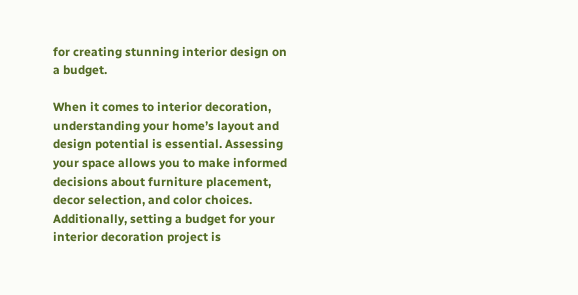for creating stunning interior design on a budget.

When it comes to interior decoration, understanding your home’s layout and design potential is essential. Assessing your space allows you to make informed decisions about furniture placement, decor selection, and color choices. Additionally, setting a budget for your interior decoration project is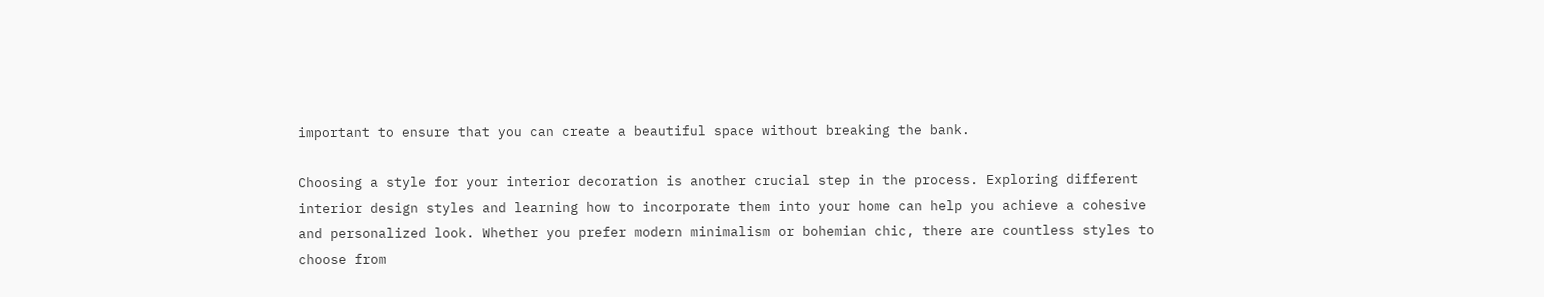important to ensure that you can create a beautiful space without breaking the bank.

Choosing a style for your interior decoration is another crucial step in the process. Exploring different interior design styles and learning how to incorporate them into your home can help you achieve a cohesive and personalized look. Whether you prefer modern minimalism or bohemian chic, there are countless styles to choose from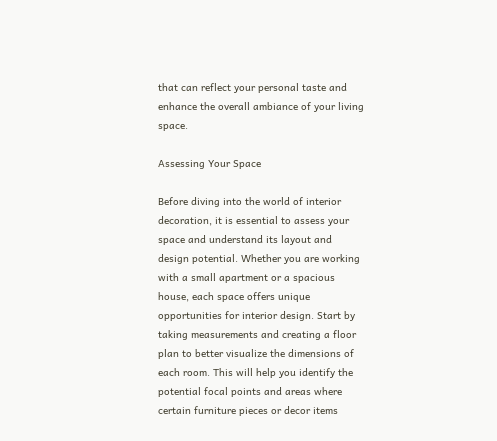that can reflect your personal taste and enhance the overall ambiance of your living space.

Assessing Your Space

Before diving into the world of interior decoration, it is essential to assess your space and understand its layout and design potential. Whether you are working with a small apartment or a spacious house, each space offers unique opportunities for interior design. Start by taking measurements and creating a floor plan to better visualize the dimensions of each room. This will help you identify the potential focal points and areas where certain furniture pieces or decor items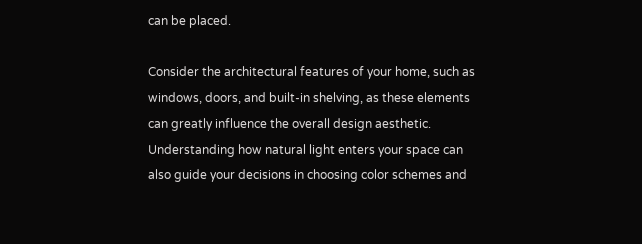can be placed.

Consider the architectural features of your home, such as windows, doors, and built-in shelving, as these elements can greatly influence the overall design aesthetic. Understanding how natural light enters your space can also guide your decisions in choosing color schemes and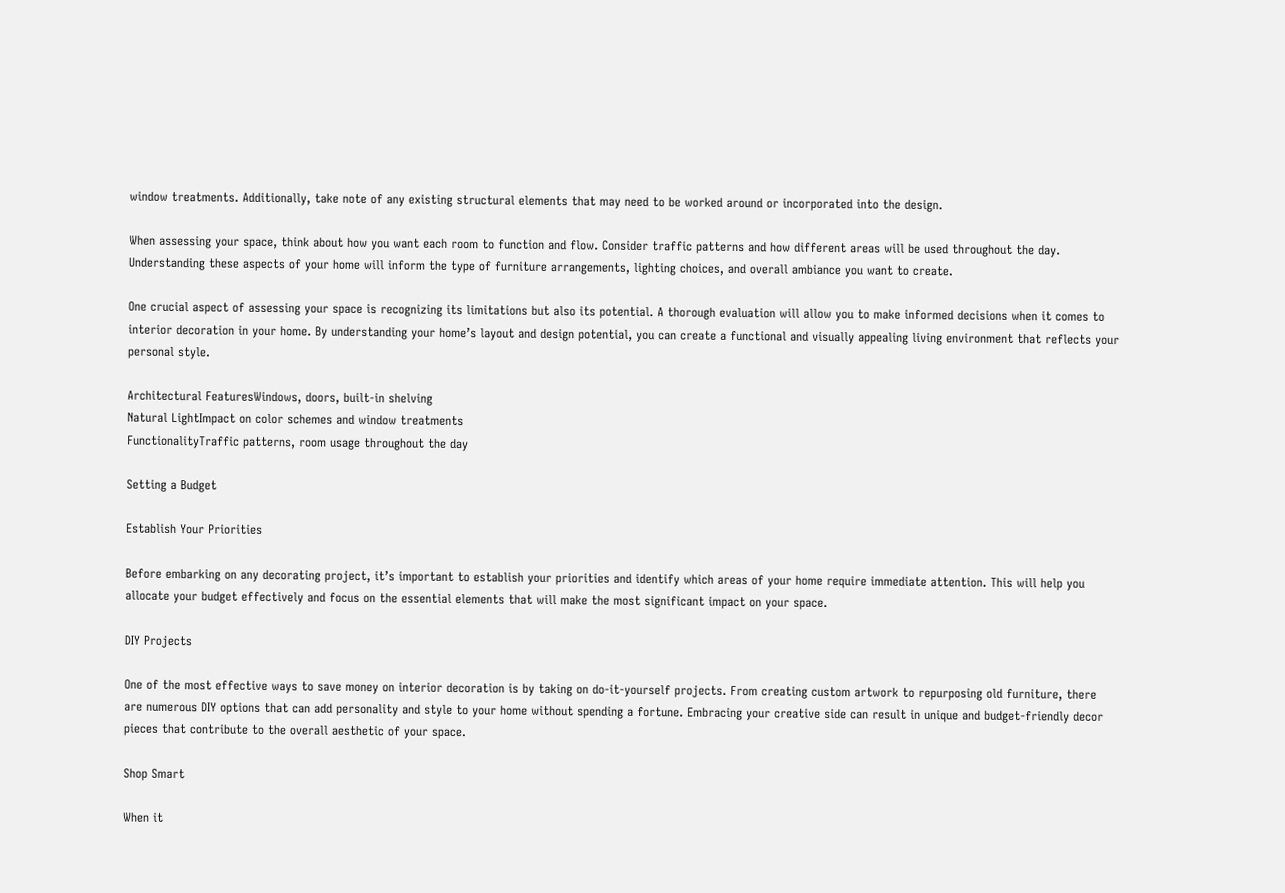window treatments. Additionally, take note of any existing structural elements that may need to be worked around or incorporated into the design.

When assessing your space, think about how you want each room to function and flow. Consider traffic patterns and how different areas will be used throughout the day. Understanding these aspects of your home will inform the type of furniture arrangements, lighting choices, and overall ambiance you want to create.

One crucial aspect of assessing your space is recognizing its limitations but also its potential. A thorough evaluation will allow you to make informed decisions when it comes to interior decoration in your home. By understanding your home’s layout and design potential, you can create a functional and visually appealing living environment that reflects your personal style.

Architectural FeaturesWindows, doors, built-in shelving
Natural LightImpact on color schemes and window treatments
FunctionalityTraffic patterns, room usage throughout the day

Setting a Budget

Establish Your Priorities

Before embarking on any decorating project, it’s important to establish your priorities and identify which areas of your home require immediate attention. This will help you allocate your budget effectively and focus on the essential elements that will make the most significant impact on your space.

DIY Projects

One of the most effective ways to save money on interior decoration is by taking on do-it-yourself projects. From creating custom artwork to repurposing old furniture, there are numerous DIY options that can add personality and style to your home without spending a fortune. Embracing your creative side can result in unique and budget-friendly decor pieces that contribute to the overall aesthetic of your space.

Shop Smart

When it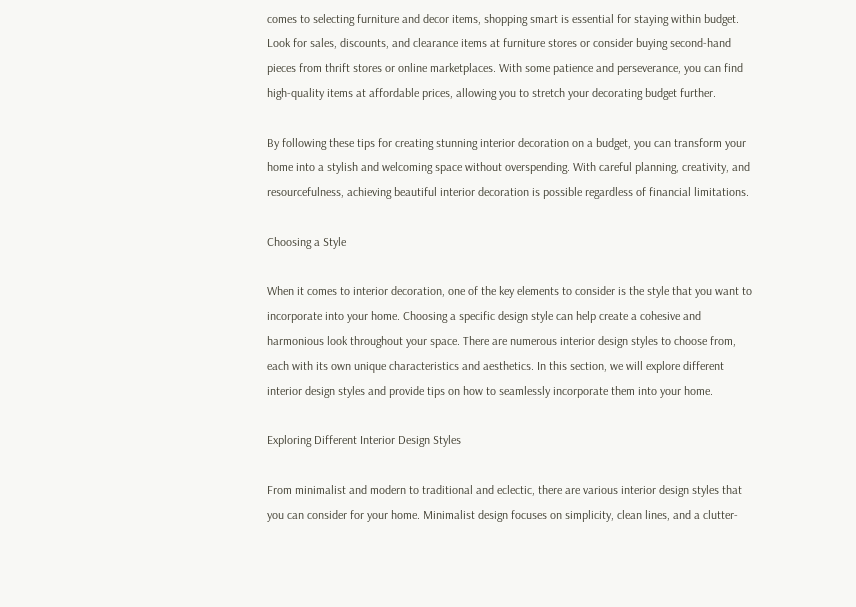comes to selecting furniture and decor items, shopping smart is essential for staying within budget. Look for sales, discounts, and clearance items at furniture stores or consider buying second-hand pieces from thrift stores or online marketplaces. With some patience and perseverance, you can find high-quality items at affordable prices, allowing you to stretch your decorating budget further.

By following these tips for creating stunning interior decoration on a budget, you can transform your home into a stylish and welcoming space without overspending. With careful planning, creativity, and resourcefulness, achieving beautiful interior decoration is possible regardless of financial limitations.

Choosing a Style

When it comes to interior decoration, one of the key elements to consider is the style that you want to incorporate into your home. Choosing a specific design style can help create a cohesive and harmonious look throughout your space. There are numerous interior design styles to choose from, each with its own unique characteristics and aesthetics. In this section, we will explore different interior design styles and provide tips on how to seamlessly incorporate them into your home.

Exploring Different Interior Design Styles

From minimalist and modern to traditional and eclectic, there are various interior design styles that you can consider for your home. Minimalist design focuses on simplicity, clean lines, and a clutter-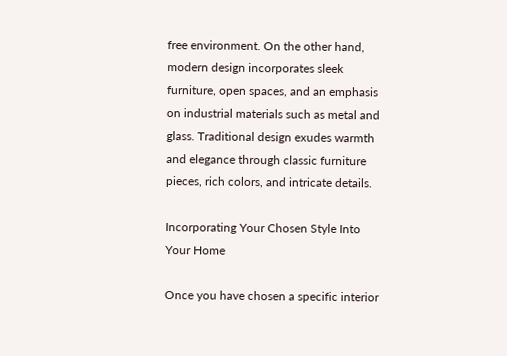free environment. On the other hand, modern design incorporates sleek furniture, open spaces, and an emphasis on industrial materials such as metal and glass. Traditional design exudes warmth and elegance through classic furniture pieces, rich colors, and intricate details.

Incorporating Your Chosen Style Into Your Home

Once you have chosen a specific interior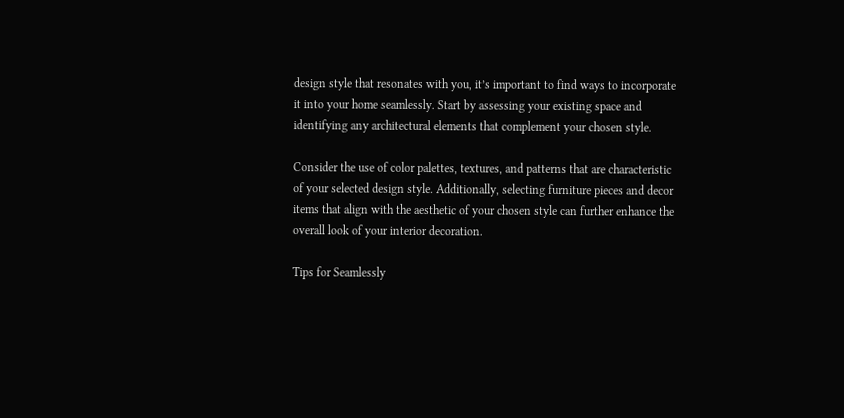design style that resonates with you, it’s important to find ways to incorporate it into your home seamlessly. Start by assessing your existing space and identifying any architectural elements that complement your chosen style.

Consider the use of color palettes, textures, and patterns that are characteristic of your selected design style. Additionally, selecting furniture pieces and decor items that align with the aesthetic of your chosen style can further enhance the overall look of your interior decoration.

Tips for Seamlessly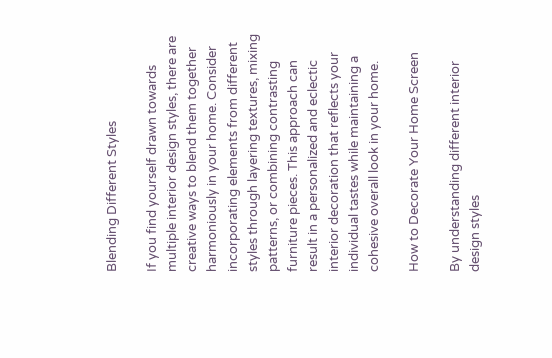Blending Different Styles

If you find yourself drawn towards multiple interior design styles, there are creative ways to blend them together harmoniously in your home. Consider incorporating elements from different styles through layering textures, mixing patterns, or combining contrasting furniture pieces. This approach can result in a personalized and eclectic interior decoration that reflects your individual tastes while maintaining a cohesive overall look in your home.

How to Decorate Your Home Screen

By understanding different interior design styles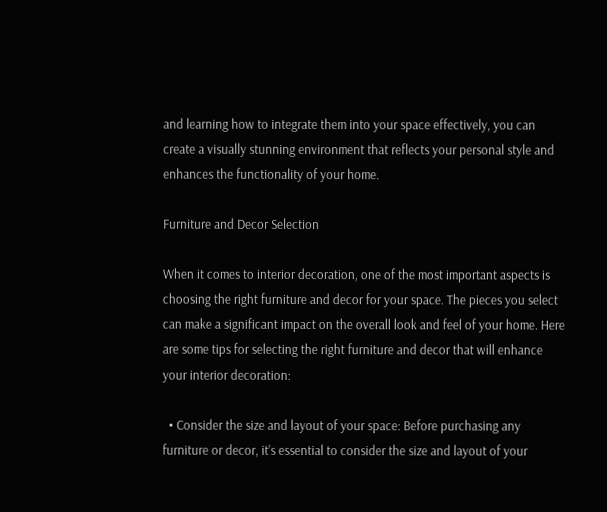and learning how to integrate them into your space effectively, you can create a visually stunning environment that reflects your personal style and enhances the functionality of your home.

Furniture and Decor Selection

When it comes to interior decoration, one of the most important aspects is choosing the right furniture and decor for your space. The pieces you select can make a significant impact on the overall look and feel of your home. Here are some tips for selecting the right furniture and decor that will enhance your interior decoration:

  • Consider the size and layout of your space: Before purchasing any furniture or decor, it’s essential to consider the size and layout of your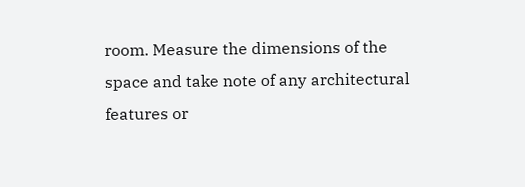room. Measure the dimensions of the space and take note of any architectural features or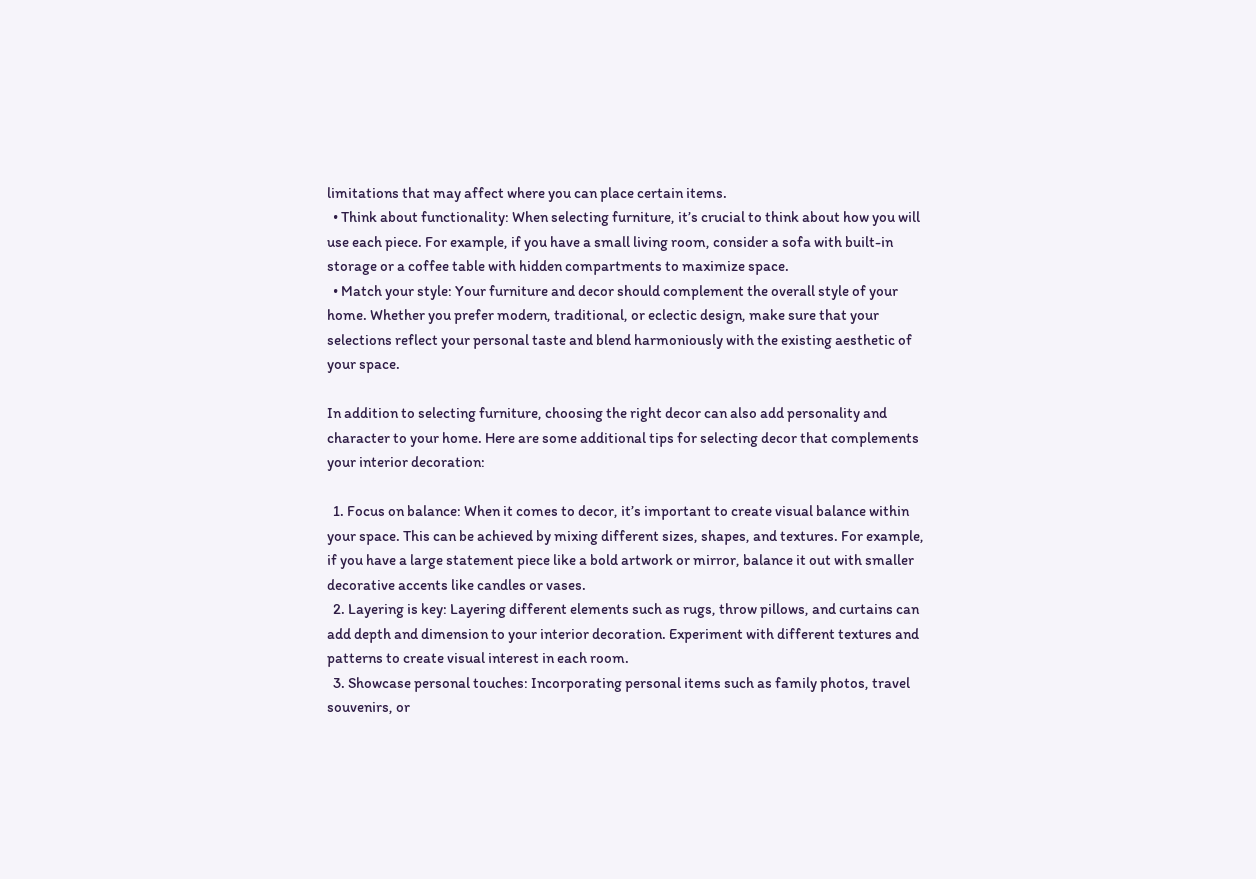limitations that may affect where you can place certain items.
  • Think about functionality: When selecting furniture, it’s crucial to think about how you will use each piece. For example, if you have a small living room, consider a sofa with built-in storage or a coffee table with hidden compartments to maximize space.
  • Match your style: Your furniture and decor should complement the overall style of your home. Whether you prefer modern, traditional, or eclectic design, make sure that your selections reflect your personal taste and blend harmoniously with the existing aesthetic of your space.

In addition to selecting furniture, choosing the right decor can also add personality and character to your home. Here are some additional tips for selecting decor that complements your interior decoration:

  1. Focus on balance: When it comes to decor, it’s important to create visual balance within your space. This can be achieved by mixing different sizes, shapes, and textures. For example, if you have a large statement piece like a bold artwork or mirror, balance it out with smaller decorative accents like candles or vases.
  2. Layering is key: Layering different elements such as rugs, throw pillows, and curtains can add depth and dimension to your interior decoration. Experiment with different textures and patterns to create visual interest in each room.
  3. Showcase personal touches: Incorporating personal items such as family photos, travel souvenirs, or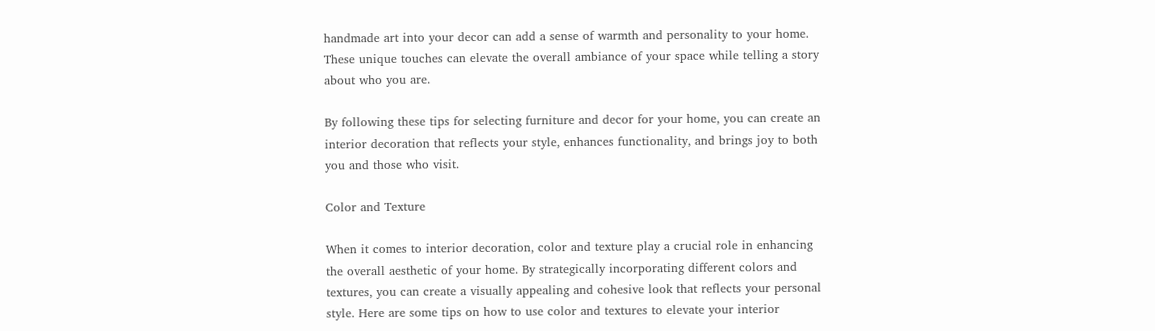handmade art into your decor can add a sense of warmth and personality to your home. These unique touches can elevate the overall ambiance of your space while telling a story about who you are.

By following these tips for selecting furniture and decor for your home, you can create an interior decoration that reflects your style, enhances functionality, and brings joy to both you and those who visit.

Color and Texture

When it comes to interior decoration, color and texture play a crucial role in enhancing the overall aesthetic of your home. By strategically incorporating different colors and textures, you can create a visually appealing and cohesive look that reflects your personal style. Here are some tips on how to use color and textures to elevate your interior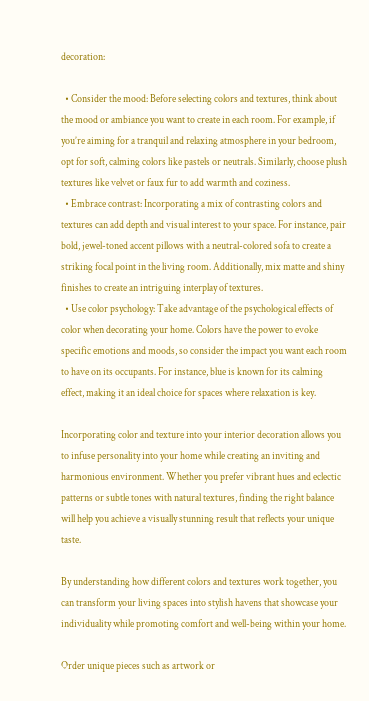decoration:

  • Consider the mood: Before selecting colors and textures, think about the mood or ambiance you want to create in each room. For example, if you’re aiming for a tranquil and relaxing atmosphere in your bedroom, opt for soft, calming colors like pastels or neutrals. Similarly, choose plush textures like velvet or faux fur to add warmth and coziness.
  • Embrace contrast: Incorporating a mix of contrasting colors and textures can add depth and visual interest to your space. For instance, pair bold, jewel-toned accent pillows with a neutral-colored sofa to create a striking focal point in the living room. Additionally, mix matte and shiny finishes to create an intriguing interplay of textures.
  • Use color psychology: Take advantage of the psychological effects of color when decorating your home. Colors have the power to evoke specific emotions and moods, so consider the impact you want each room to have on its occupants. For instance, blue is known for its calming effect, making it an ideal choice for spaces where relaxation is key.

Incorporating color and texture into your interior decoration allows you to infuse personality into your home while creating an inviting and harmonious environment. Whether you prefer vibrant hues and eclectic patterns or subtle tones with natural textures, finding the right balance will help you achieve a visually stunning result that reflects your unique taste.

By understanding how different colors and textures work together, you can transform your living spaces into stylish havens that showcase your individuality while promoting comfort and well-being within your home.

Order unique pieces such as artwork or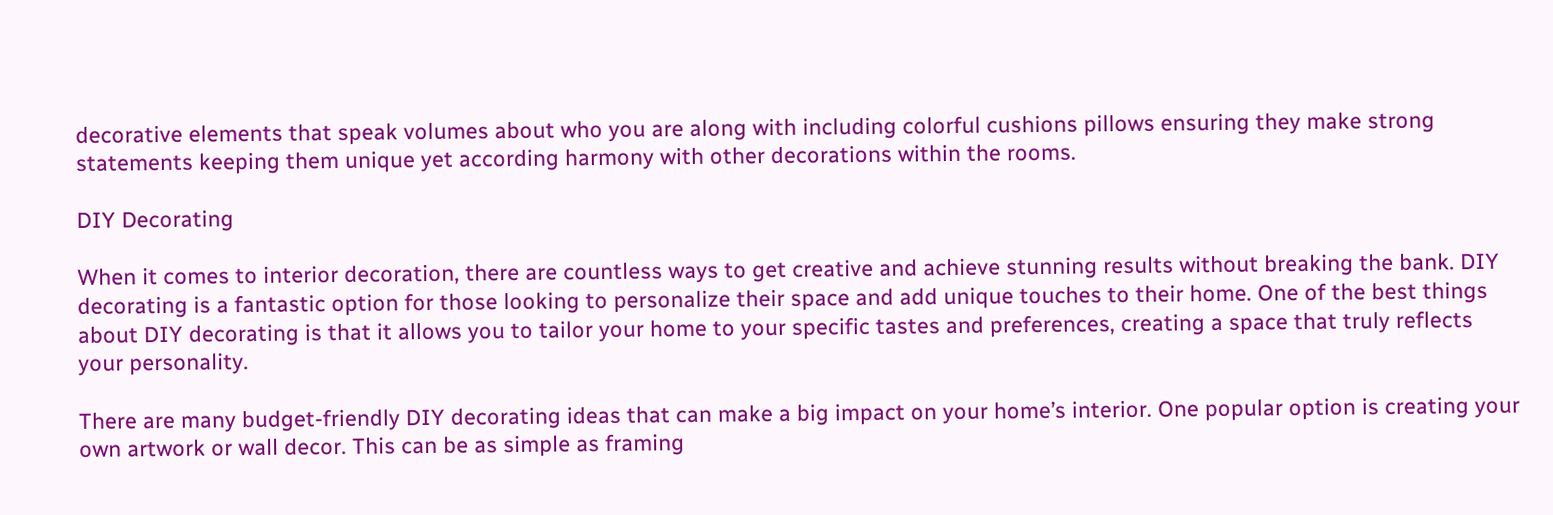decorative elements that speak volumes about who you are along with including colorful cushions pillows ensuring they make strong statements keeping them unique yet according harmony with other decorations within the rooms.

DIY Decorating

When it comes to interior decoration, there are countless ways to get creative and achieve stunning results without breaking the bank. DIY decorating is a fantastic option for those looking to personalize their space and add unique touches to their home. One of the best things about DIY decorating is that it allows you to tailor your home to your specific tastes and preferences, creating a space that truly reflects your personality.

There are many budget-friendly DIY decorating ideas that can make a big impact on your home’s interior. One popular option is creating your own artwork or wall decor. This can be as simple as framing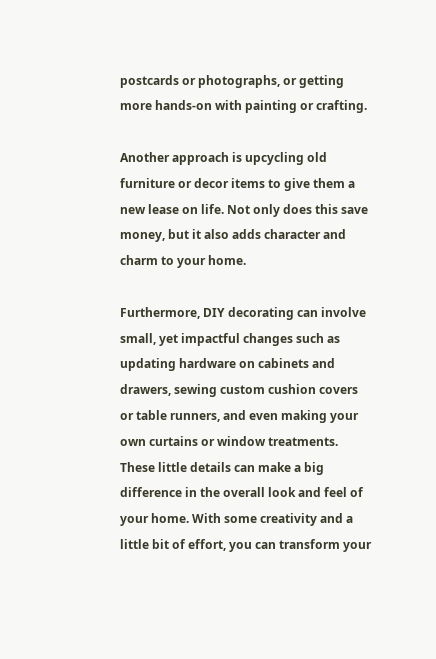postcards or photographs, or getting more hands-on with painting or crafting.

Another approach is upcycling old furniture or decor items to give them a new lease on life. Not only does this save money, but it also adds character and charm to your home.

Furthermore, DIY decorating can involve small, yet impactful changes such as updating hardware on cabinets and drawers, sewing custom cushion covers or table runners, and even making your own curtains or window treatments. These little details can make a big difference in the overall look and feel of your home. With some creativity and a little bit of effort, you can transform your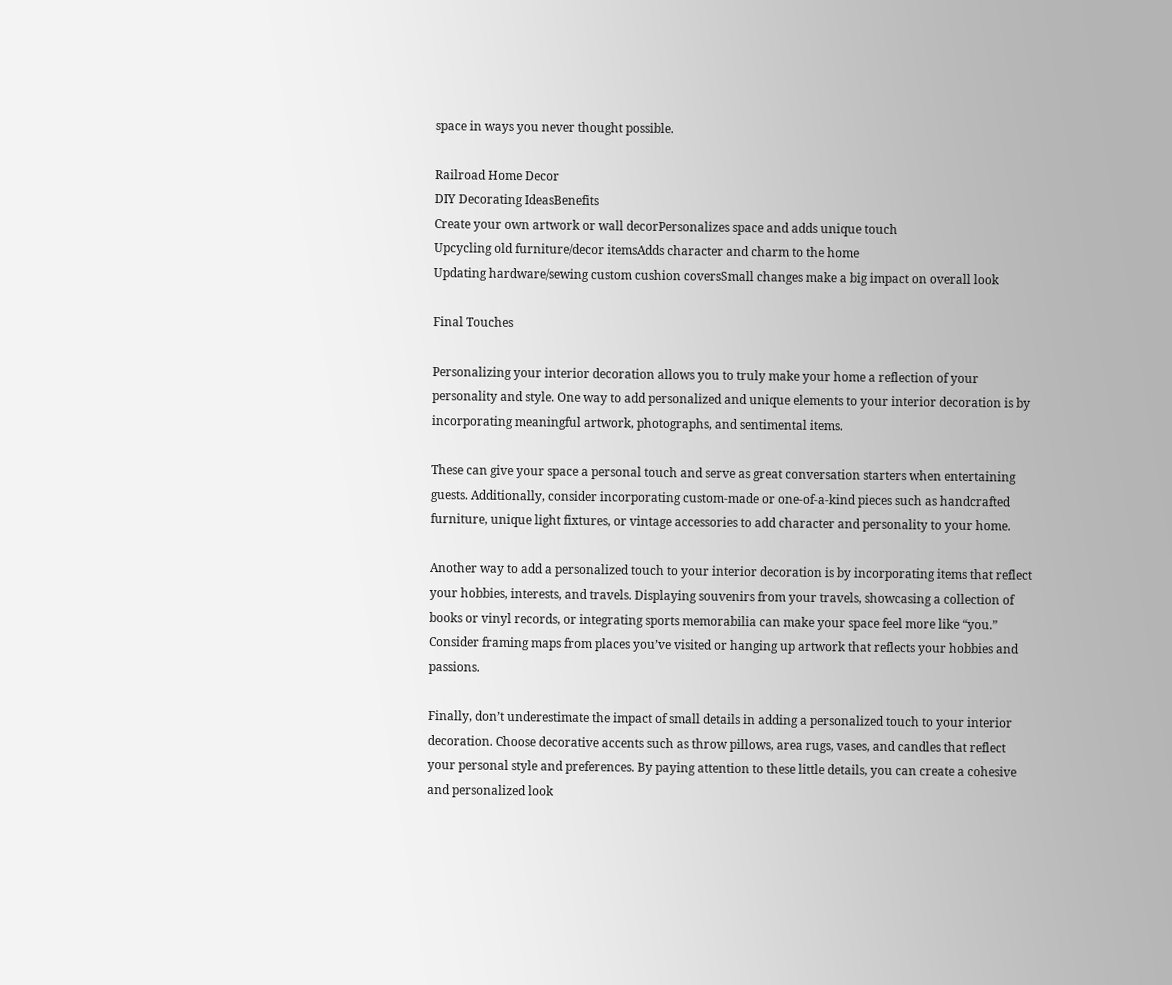space in ways you never thought possible.

Railroad Home Decor
DIY Decorating IdeasBenefits
Create your own artwork or wall decorPersonalizes space and adds unique touch
Upcycling old furniture/decor itemsAdds character and charm to the home
Updating hardware/sewing custom cushion coversSmall changes make a big impact on overall look

Final Touches

Personalizing your interior decoration allows you to truly make your home a reflection of your personality and style. One way to add personalized and unique elements to your interior decoration is by incorporating meaningful artwork, photographs, and sentimental items.

These can give your space a personal touch and serve as great conversation starters when entertaining guests. Additionally, consider incorporating custom-made or one-of-a-kind pieces such as handcrafted furniture, unique light fixtures, or vintage accessories to add character and personality to your home.

Another way to add a personalized touch to your interior decoration is by incorporating items that reflect your hobbies, interests, and travels. Displaying souvenirs from your travels, showcasing a collection of books or vinyl records, or integrating sports memorabilia can make your space feel more like “you.” Consider framing maps from places you’ve visited or hanging up artwork that reflects your hobbies and passions.

Finally, don’t underestimate the impact of small details in adding a personalized touch to your interior decoration. Choose decorative accents such as throw pillows, area rugs, vases, and candles that reflect your personal style and preferences. By paying attention to these little details, you can create a cohesive and personalized look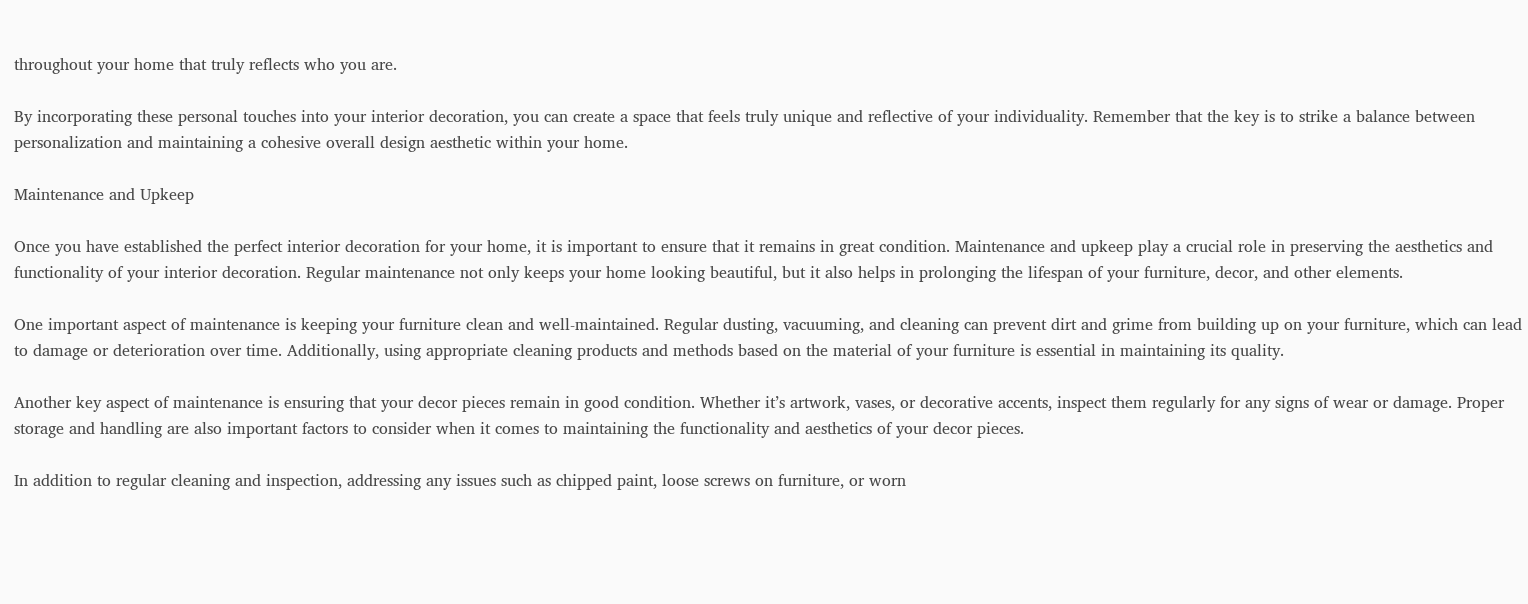throughout your home that truly reflects who you are.

By incorporating these personal touches into your interior decoration, you can create a space that feels truly unique and reflective of your individuality. Remember that the key is to strike a balance between personalization and maintaining a cohesive overall design aesthetic within your home.

Maintenance and Upkeep

Once you have established the perfect interior decoration for your home, it is important to ensure that it remains in great condition. Maintenance and upkeep play a crucial role in preserving the aesthetics and functionality of your interior decoration. Regular maintenance not only keeps your home looking beautiful, but it also helps in prolonging the lifespan of your furniture, decor, and other elements.

One important aspect of maintenance is keeping your furniture clean and well-maintained. Regular dusting, vacuuming, and cleaning can prevent dirt and grime from building up on your furniture, which can lead to damage or deterioration over time. Additionally, using appropriate cleaning products and methods based on the material of your furniture is essential in maintaining its quality.

Another key aspect of maintenance is ensuring that your decor pieces remain in good condition. Whether it’s artwork, vases, or decorative accents, inspect them regularly for any signs of wear or damage. Proper storage and handling are also important factors to consider when it comes to maintaining the functionality and aesthetics of your decor pieces.

In addition to regular cleaning and inspection, addressing any issues such as chipped paint, loose screws on furniture, or worn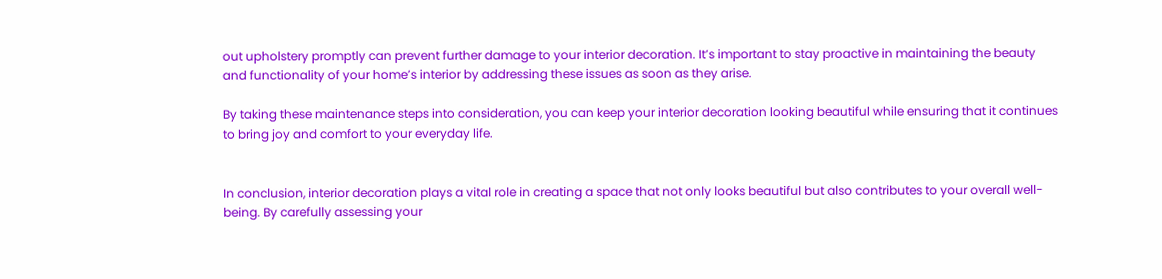out upholstery promptly can prevent further damage to your interior decoration. It’s important to stay proactive in maintaining the beauty and functionality of your home’s interior by addressing these issues as soon as they arise.

By taking these maintenance steps into consideration, you can keep your interior decoration looking beautiful while ensuring that it continues to bring joy and comfort to your everyday life.


In conclusion, interior decoration plays a vital role in creating a space that not only looks beautiful but also contributes to your overall well-being. By carefully assessing your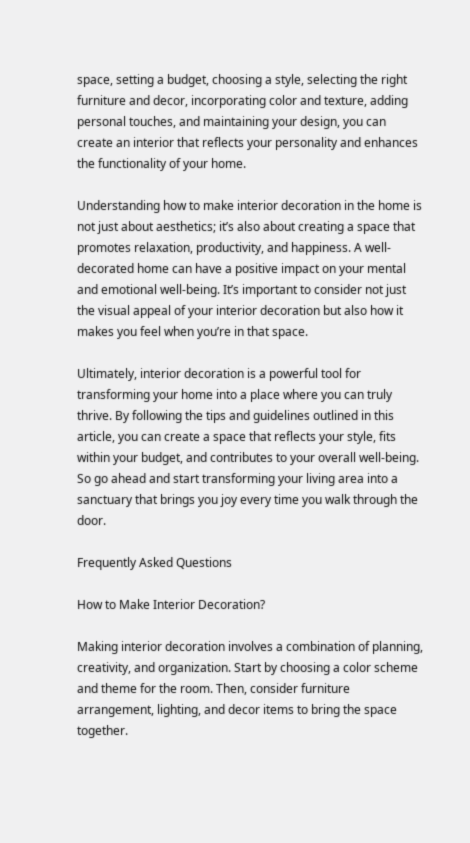space, setting a budget, choosing a style, selecting the right furniture and decor, incorporating color and texture, adding personal touches, and maintaining your design, you can create an interior that reflects your personality and enhances the functionality of your home.

Understanding how to make interior decoration in the home is not just about aesthetics; it’s also about creating a space that promotes relaxation, productivity, and happiness. A well-decorated home can have a positive impact on your mental and emotional well-being. It’s important to consider not just the visual appeal of your interior decoration but also how it makes you feel when you’re in that space.

Ultimately, interior decoration is a powerful tool for transforming your home into a place where you can truly thrive. By following the tips and guidelines outlined in this article, you can create a space that reflects your style, fits within your budget, and contributes to your overall well-being. So go ahead and start transforming your living area into a sanctuary that brings you joy every time you walk through the door.

Frequently Asked Questions

How to Make Interior Decoration?

Making interior decoration involves a combination of planning, creativity, and organization. Start by choosing a color scheme and theme for the room. Then, consider furniture arrangement, lighting, and decor items to bring the space together.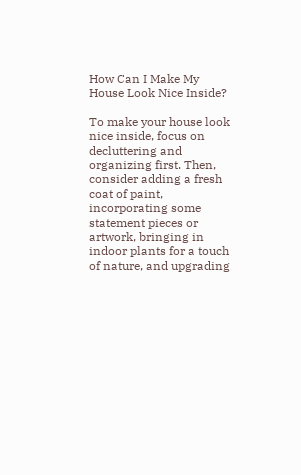How Can I Make My House Look Nice Inside?

To make your house look nice inside, focus on decluttering and organizing first. Then, consider adding a fresh coat of paint, incorporating some statement pieces or artwork, bringing in indoor plants for a touch of nature, and upgrading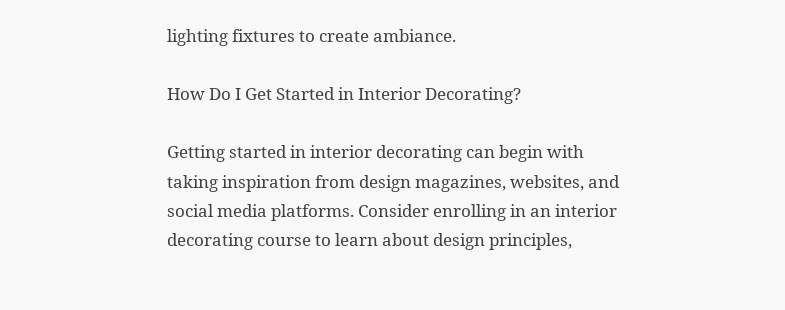lighting fixtures to create ambiance.

How Do I Get Started in Interior Decorating?

Getting started in interior decorating can begin with taking inspiration from design magazines, websites, and social media platforms. Consider enrolling in an interior decorating course to learn about design principles,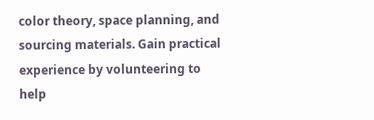color theory, space planning, and sourcing materials. Gain practical experience by volunteering to help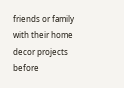friends or family with their home decor projects before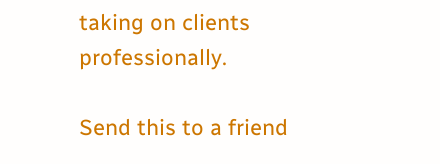taking on clients professionally.

Send this to a friend